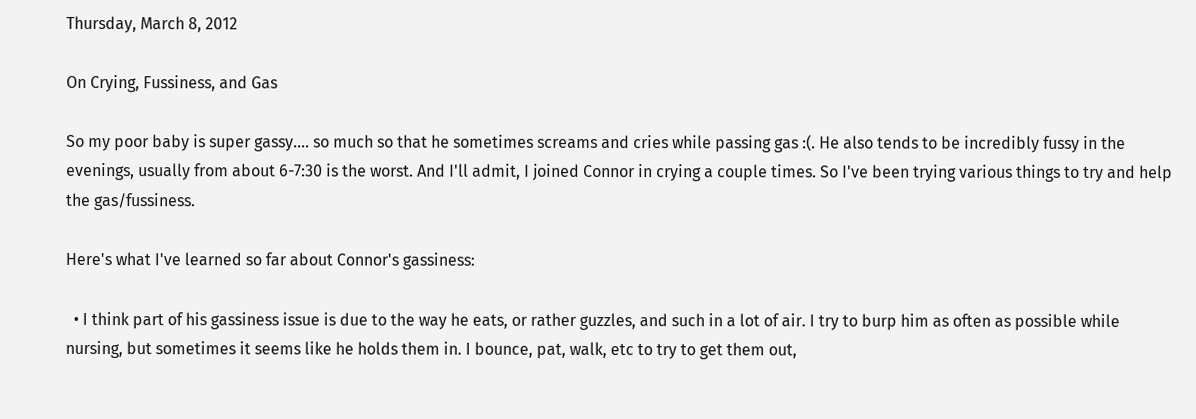Thursday, March 8, 2012

On Crying, Fussiness, and Gas

So my poor baby is super gassy.... so much so that he sometimes screams and cries while passing gas :(. He also tends to be incredibly fussy in the evenings, usually from about 6-7:30 is the worst. And I'll admit, I joined Connor in crying a couple times. So I've been trying various things to try and help the gas/fussiness.

Here's what I've learned so far about Connor's gassiness:

  • I think part of his gassiness issue is due to the way he eats, or rather guzzles, and such in a lot of air. I try to burp him as often as possible while nursing, but sometimes it seems like he holds them in. I bounce, pat, walk, etc to try to get them out,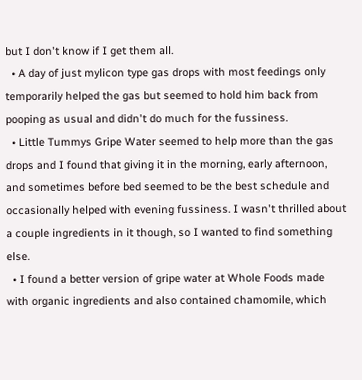but I don't know if I get them all.
  • A day of just mylicon type gas drops with most feedings only temporarily helped the gas but seemed to hold him back from pooping as usual and didn't do much for the fussiness.
  • Little Tummys Gripe Water seemed to help more than the gas drops and I found that giving it in the morning, early afternoon, and sometimes before bed seemed to be the best schedule and occasionally helped with evening fussiness. I wasn't thrilled about a couple ingredients in it though, so I wanted to find something else.
  • I found a better version of gripe water at Whole Foods made with organic ingredients and also contained chamomile, which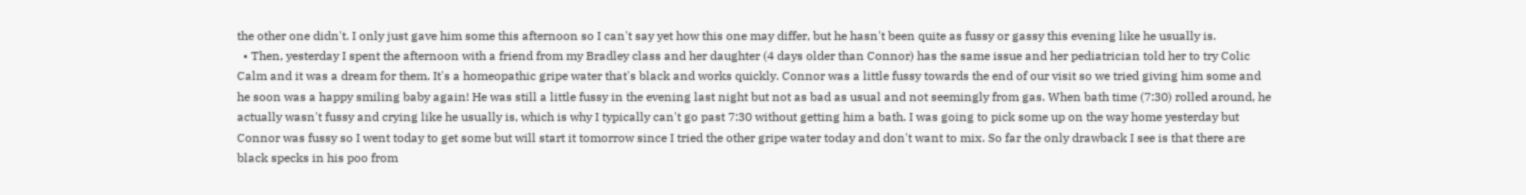the other one didn't. I only just gave him some this afternoon so I can't say yet how this one may differ, but he hasn't been quite as fussy or gassy this evening like he usually is.
  • Then, yesterday I spent the afternoon with a friend from my Bradley class and her daughter (4 days older than Connor) has the same issue and her pediatrician told her to try Colic Calm and it was a dream for them. It's a homeopathic gripe water that's black and works quickly. Connor was a little fussy towards the end of our visit so we tried giving him some and he soon was a happy smiling baby again! He was still a little fussy in the evening last night but not as bad as usual and not seemingly from gas. When bath time (7:30) rolled around, he actually wasn't fussy and crying like he usually is, which is why I typically can't go past 7:30 without getting him a bath. I was going to pick some up on the way home yesterday but Connor was fussy so I went today to get some but will start it tomorrow since I tried the other gripe water today and don't want to mix. So far the only drawback I see is that there are black specks in his poo from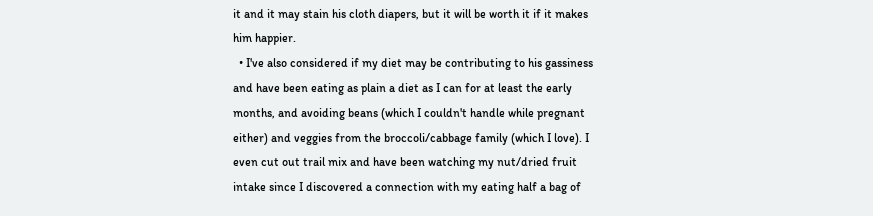it and it may stain his cloth diapers, but it will be worth it if it makes him happier.
  • I've also considered if my diet may be contributing to his gassiness and have been eating as plain a diet as I can for at least the early months, and avoiding beans (which I couldn't handle while pregnant either) and veggies from the broccoli/cabbage family (which I love). I even cut out trail mix and have been watching my nut/dried fruit intake since I discovered a connection with my eating half a bag of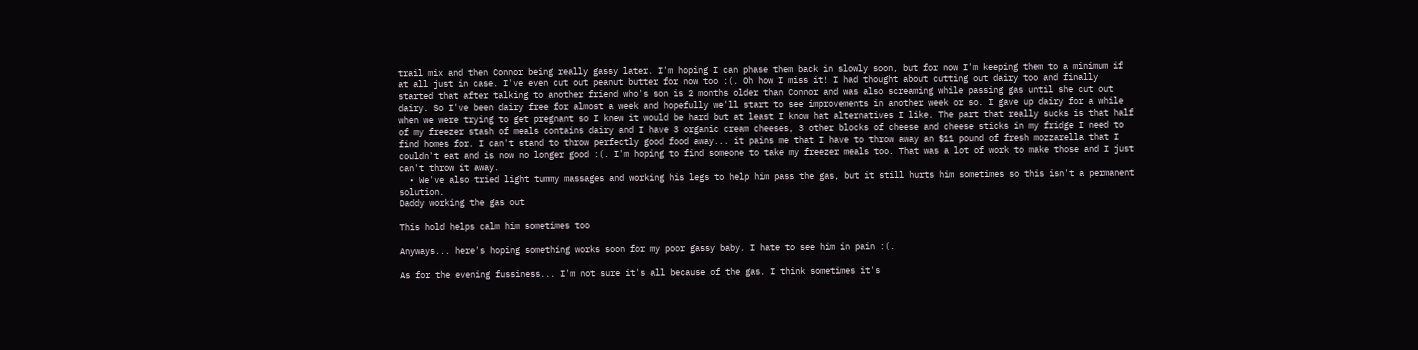trail mix and then Connor being really gassy later. I'm hoping I can phase them back in slowly soon, but for now I'm keeping them to a minimum if at all just in case. I've even cut out peanut butter for now too :(. Oh how I miss it! I had thought about cutting out dairy too and finally started that after talking to another friend who's son is 2 months older than Connor and was also screaming while passing gas until she cut out dairy. So I've been dairy free for almost a week and hopefully we'll start to see improvements in another week or so. I gave up dairy for a while when we were trying to get pregnant so I knew it would be hard but at least I know hat alternatives I like. The part that really sucks is that half of my freezer stash of meals contains dairy and I have 3 organic cream cheeses, 3 other blocks of cheese and cheese sticks in my fridge I need to find homes for. I can't stand to throw perfectly good food away... it pains me that I have to throw away an $11 pound of fresh mozzarella that I couldn't eat and is now no longer good :(. I'm hoping to find someone to take my freezer meals too. That was a lot of work to make those and I just can't throw it away.
  • We've also tried light tummy massages and working his legs to help him pass the gas, but it still hurts him sometimes so this isn't a permanent solution.
Daddy working the gas out

This hold helps calm him sometimes too

Anyways... here's hoping something works soon for my poor gassy baby. I hate to see him in pain :(.

As for the evening fussiness... I'm not sure it's all because of the gas. I think sometimes it's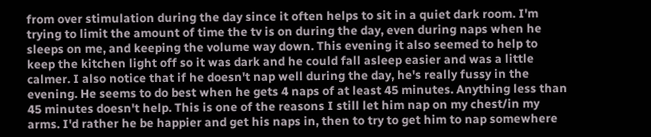from over stimulation during the day since it often helps to sit in a quiet dark room. I'm trying to limit the amount of time the tv is on during the day, even during naps when he sleeps on me, and keeping the volume way down. This evening it also seemed to help to keep the kitchen light off so it was dark and he could fall asleep easier and was a little calmer. I also notice that if he doesn't nap well during the day, he's really fussy in the evening. He seems to do best when he gets 4 naps of at least 45 minutes. Anything less than 45 minutes doesn't help. This is one of the reasons I still let him nap on my chest/in my arms. I'd rather he be happier and get his naps in, then to try to get him to nap somewhere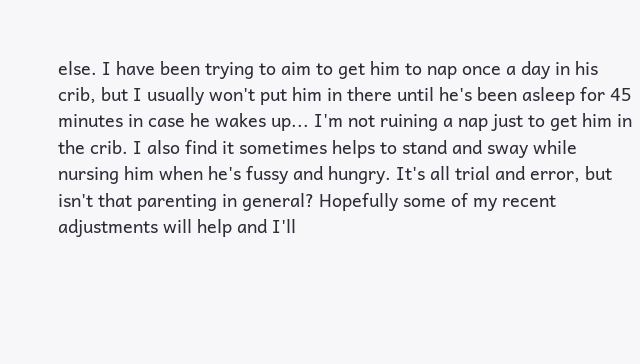else. I have been trying to aim to get him to nap once a day in his crib, but I usually won't put him in there until he's been asleep for 45 minutes in case he wakes up... I'm not ruining a nap just to get him in the crib. I also find it sometimes helps to stand and sway while nursing him when he's fussy and hungry. It's all trial and error, but isn't that parenting in general? Hopefully some of my recent adjustments will help and I'll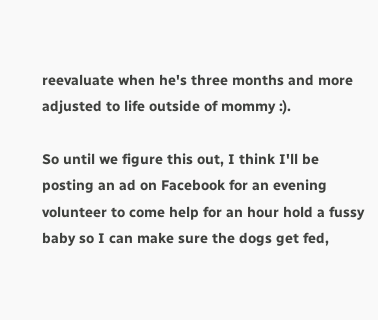reevaluate when he's three months and more adjusted to life outside of mommy :).

So until we figure this out, I think I'll be posting an ad on Facebook for an evening volunteer to come help for an hour hold a fussy baby so I can make sure the dogs get fed,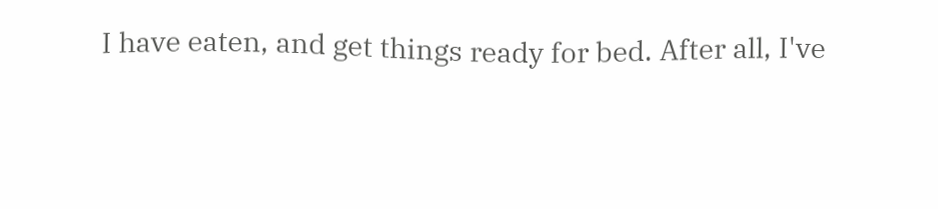I have eaten, and get things ready for bed. After all, I've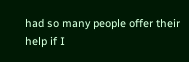had so many people offer their help if I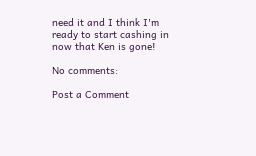need it and I think I'm ready to start cashing in now that Ken is gone!

No comments:

Post a Comment